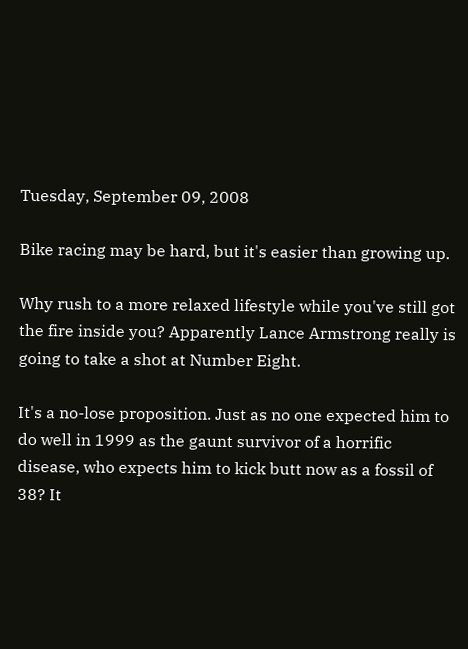Tuesday, September 09, 2008

Bike racing may be hard, but it's easier than growing up.

Why rush to a more relaxed lifestyle while you've still got the fire inside you? Apparently Lance Armstrong really is going to take a shot at Number Eight.

It's a no-lose proposition. Just as no one expected him to do well in 1999 as the gaunt survivor of a horrific disease, who expects him to kick butt now as a fossil of 38? It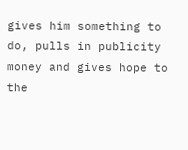gives him something to do, pulls in publicity money and gives hope to the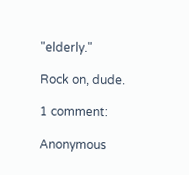"elderly."

Rock on, dude.

1 comment:

Anonymous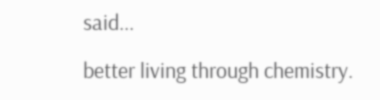said...

better living through chemistry.